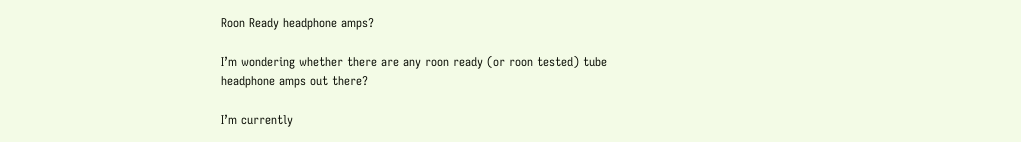Roon Ready headphone amps?

I’m wondering whether there are any roon ready (or roon tested) tube headphone amps out there?

I’m currently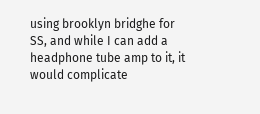using brooklyn bridghe for SS, and while I can add a headphone tube amp to it, it would complicate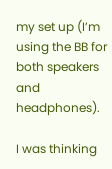my set up (I’m using the BB for both speakers and headphones).

I was thinking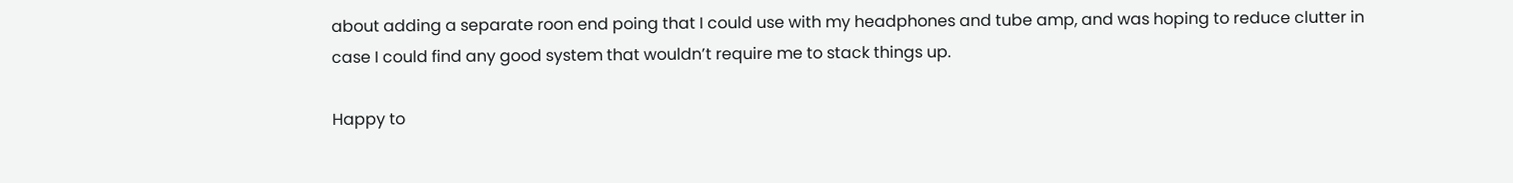about adding a separate roon end poing that I could use with my headphones and tube amp, and was hoping to reduce clutter in case I could find any good system that wouldn’t require me to stack things up.

Happy to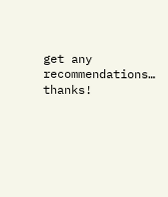get any recommendations… thanks!